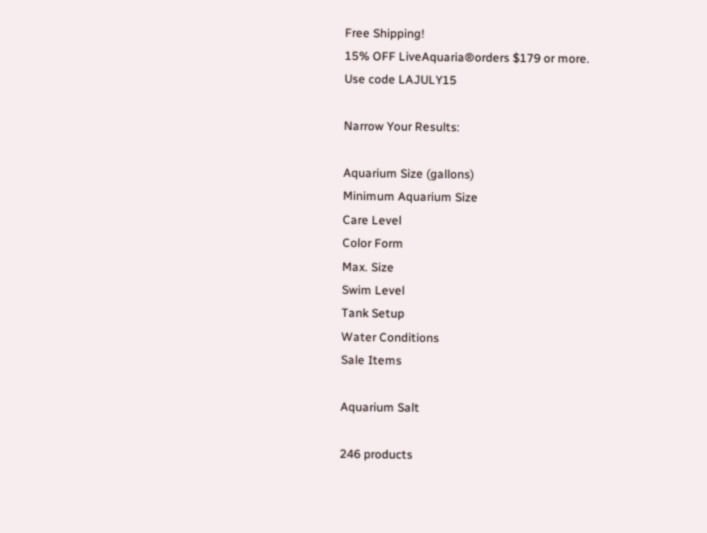Free Shipping!
15% OFF LiveAquaria®orders $179 or more.
Use code LAJULY15

Narrow Your Results:

Aquarium Size (gallons)
Minimum Aquarium Size
Care Level
Color Form
Max. Size
Swim Level
Tank Setup
Water Conditions
Sale Items

Aquarium Salt

246 products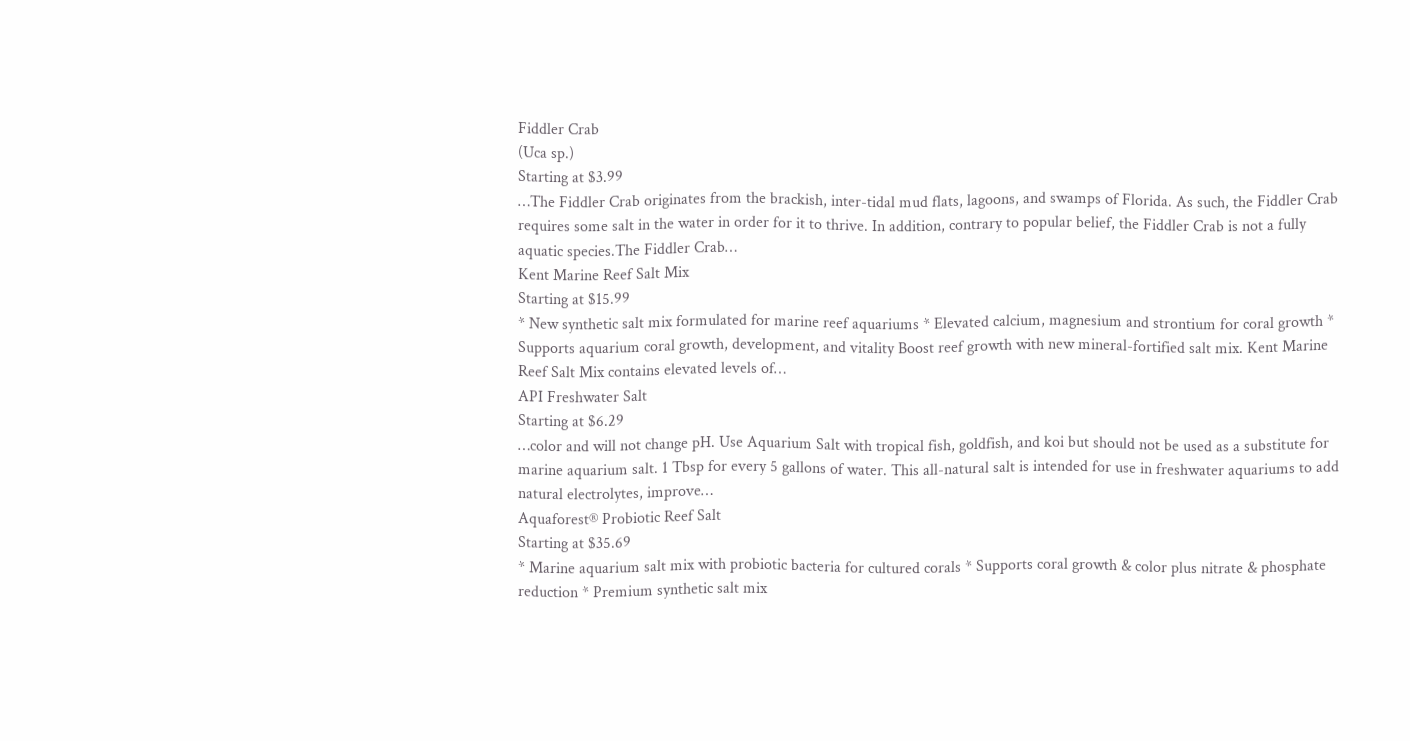Fiddler Crab
(Uca sp.)
Starting at $3.99
…The Fiddler Crab originates from the brackish, inter-tidal mud flats, lagoons, and swamps of Florida. As such, the Fiddler Crab requires some salt in the water in order for it to thrive. In addition, contrary to popular belief, the Fiddler Crab is not a fully aquatic species.The Fiddler Crab…
Kent Marine Reef Salt Mix
Starting at $15.99
* New synthetic salt mix formulated for marine reef aquariums * Elevated calcium, magnesium and strontium for coral growth * Supports aquarium coral growth, development, and vitality Boost reef growth with new mineral-fortified salt mix. Kent Marine Reef Salt Mix contains elevated levels of…
API Freshwater Salt
Starting at $6.29
…color and will not change pH. Use Aquarium Salt with tropical fish, goldfish, and koi but should not be used as a substitute for marine aquarium salt. 1 Tbsp for every 5 gallons of water. This all-natural salt is intended for use in freshwater aquariums to add natural electrolytes, improve…
Aquaforest® Probiotic Reef Salt
Starting at $35.69
* Marine aquarium salt mix with probiotic bacteria for cultured corals * Supports coral growth & color plus nitrate & phosphate reduction * Premium synthetic salt mix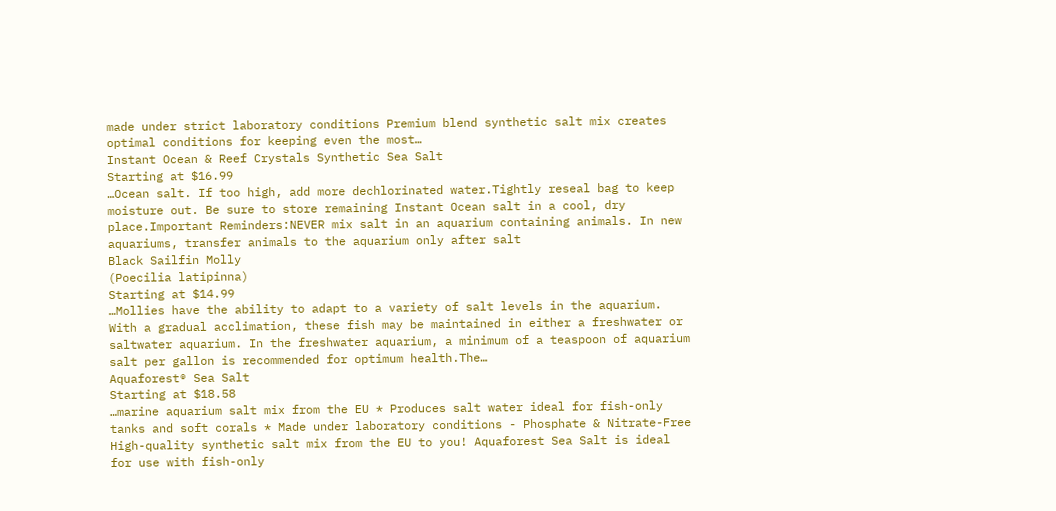made under strict laboratory conditions Premium blend synthetic salt mix creates optimal conditions for keeping even the most…
Instant Ocean & Reef Crystals Synthetic Sea Salt
Starting at $16.99
…Ocean salt. If too high, add more dechlorinated water.Tightly reseal bag to keep moisture out. Be sure to store remaining Instant Ocean salt in a cool, dry place.Important Reminders:NEVER mix salt in an aquarium containing animals. In new aquariums, transfer animals to the aquarium only after salt
Black Sailfin Molly
(Poecilia latipinna)
Starting at $14.99
…Mollies have the ability to adapt to a variety of salt levels in the aquarium. With a gradual acclimation, these fish may be maintained in either a freshwater or saltwater aquarium. In the freshwater aquarium, a minimum of a teaspoon of aquarium salt per gallon is recommended for optimum health.The…
Aquaforest® Sea Salt
Starting at $18.58
…marine aquarium salt mix from the EU * Produces salt water ideal for fish-only tanks and soft corals * Made under laboratory conditions - Phosphate & Nitrate-Free High-quality synthetic salt mix from the EU to you! Aquaforest Sea Salt is ideal for use with fish-only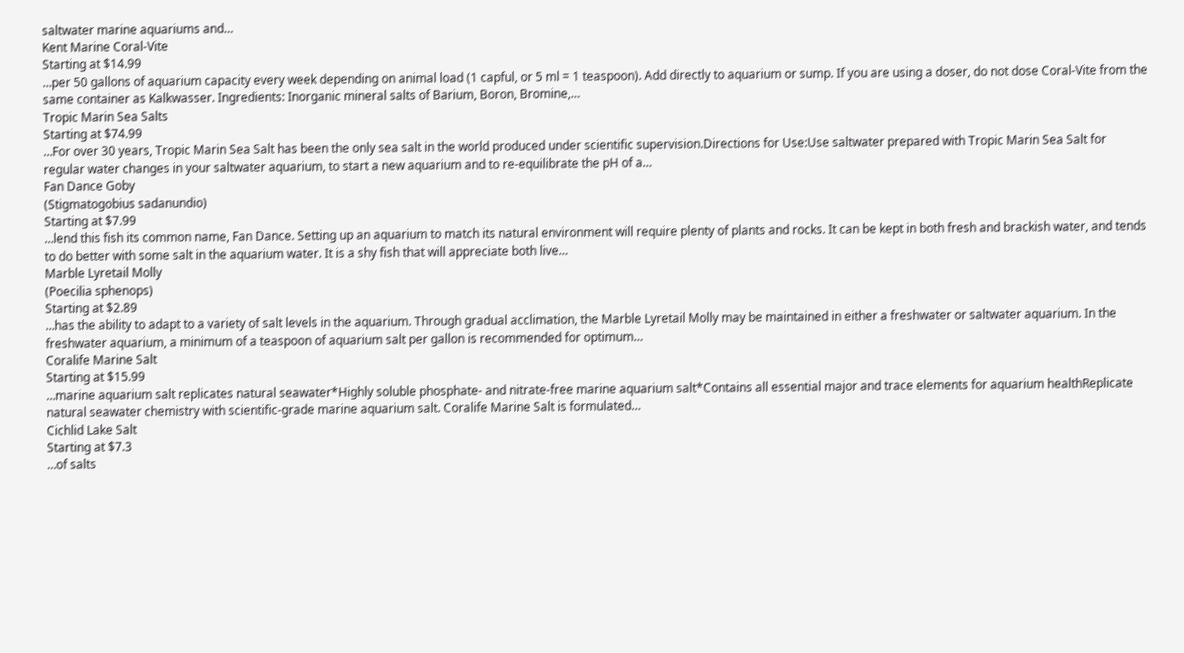saltwater marine aquariums and…
Kent Marine Coral-Vite
Starting at $14.99
…per 50 gallons of aquarium capacity every week depending on animal load (1 capful, or 5 ml = 1 teaspoon). Add directly to aquarium or sump. If you are using a doser, do not dose Coral-Vite from the same container as Kalkwasser. Ingredients: Inorganic mineral salts of Barium, Boron, Bromine,…
Tropic Marin Sea Salts
Starting at $74.99
…For over 30 years, Tropic Marin Sea Salt has been the only sea salt in the world produced under scientific supervision.Directions for Use:Use saltwater prepared with Tropic Marin Sea Salt for regular water changes in your saltwater aquarium, to start a new aquarium and to re-equilibrate the pH of a…
Fan Dance Goby
(Stigmatogobius sadanundio)
Starting at $7.99
…lend this fish its common name, Fan Dance. Setting up an aquarium to match its natural environment will require plenty of plants and rocks. It can be kept in both fresh and brackish water, and tends to do better with some salt in the aquarium water. It is a shy fish that will appreciate both live…
Marble Lyretail Molly
(Poecilia sphenops)
Starting at $2.89
…has the ability to adapt to a variety of salt levels in the aquarium. Through gradual acclimation, the Marble Lyretail Molly may be maintained in either a freshwater or saltwater aquarium. In the freshwater aquarium, a minimum of a teaspoon of aquarium salt per gallon is recommended for optimum…
Coralife Marine Salt
Starting at $15.99
…marine aquarium salt replicates natural seawater*Highly soluble phosphate- and nitrate-free marine aquarium salt*Contains all essential major and trace elements for aquarium healthReplicate natural seawater chemistry with scientific-grade marine aquarium salt. Coralife Marine Salt is formulated…
Cichlid Lake Salt
Starting at $7.3
…of salts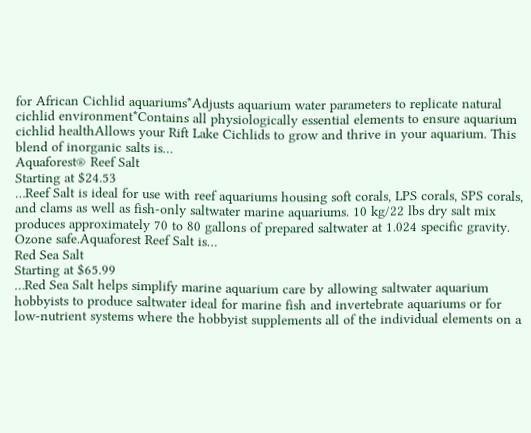for African Cichlid aquariums*Adjusts aquarium water parameters to replicate natural cichlid environment*Contains all physiologically essential elements to ensure aquarium cichlid healthAllows your Rift Lake Cichlids to grow and thrive in your aquarium. This blend of inorganic salts is…
Aquaforest® Reef Salt
Starting at $24.53
…Reef Salt is ideal for use with reef aquariums housing soft corals, LPS corals, SPS corals, and clams as well as fish-only saltwater marine aquariums. 10 kg/22 lbs dry salt mix produces approximately 70 to 80 gallons of prepared saltwater at 1.024 specific gravity. Ozone safe.Aquaforest Reef Salt is…
Red Sea Salt
Starting at $65.99
…Red Sea Salt helps simplify marine aquarium care by allowing saltwater aquarium hobbyists to produce saltwater ideal for marine fish and invertebrate aquariums or for low-nutrient systems where the hobbyist supplements all of the individual elements on a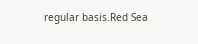regular basis.Red Sea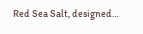Red Sea Salt, designed…